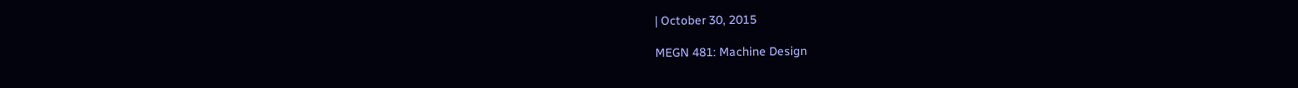| October 30, 2015

MEGN 481: Machine Design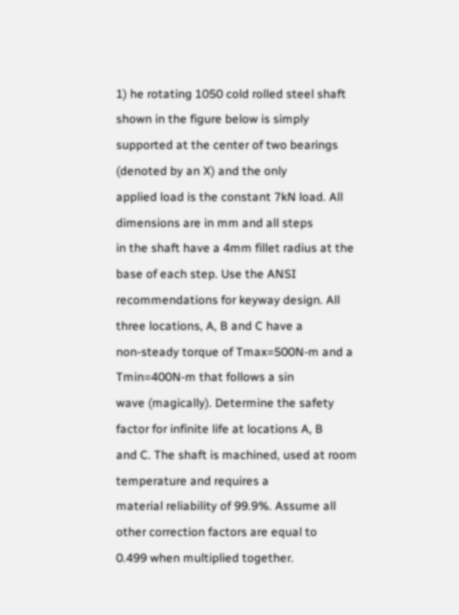1) he rotating 1050 cold rolled steel shaft shown in the figure below is simply
supported at the center of two bearings (denoted by an X) and the only
applied load is the constant 7kN load. All dimensions are in mm and all steps
in the shaft have a 4mm fillet radius at the base of each step. Use the ANSI
recommendations for keyway design. All three locations, A, B and C have a
non-steady torque of Tmax=500N-m and a Tmin=400N-m that follows a sin
wave (magically). Determine the safety factor for infinite life at locations A, B
and C. The shaft is machined, used at room temperature and requires a
material reliability of 99.9%. Assume all other correction factors are equal to
0.499 when multiplied together.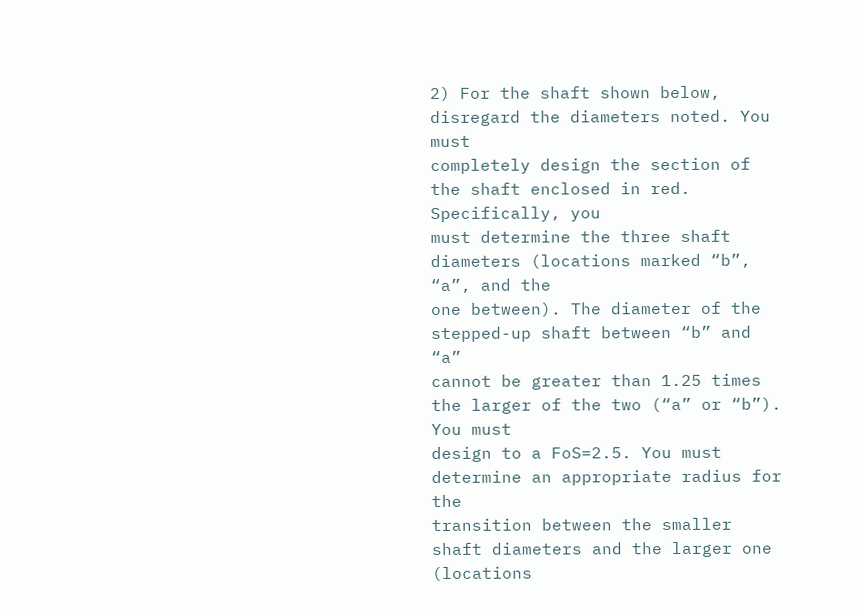2) For the shaft shown below, disregard the diameters noted. You must
completely design the section of the shaft enclosed in red. Specifically, you
must determine the three shaft diameters (locations marked “b”, “a”, and the
one between). The diameter of the stepped-up shaft between “b” and “a”
cannot be greater than 1.25 times the larger of the two (“a” or “b”). You must
design to a FoS=2.5. You must determine an appropriate radius for the
transition between the smaller shaft diameters and the larger one (locations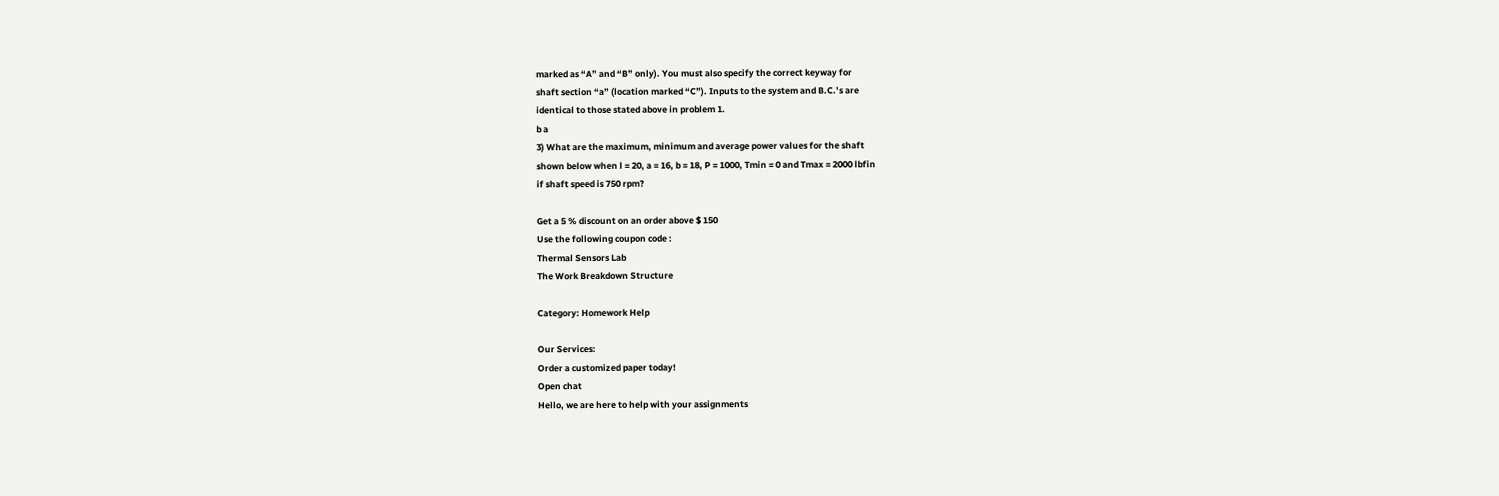marked as “A” and “B” only). You must also specify the correct keyway for
shaft section “a” (location marked “C”). Inputs to the system and B.C.’s are
identical to those stated above in problem 1.
b a
3) What are the maximum, minimum and average power values for the shaft
shown below when l = 20, a = 16, b = 18, P = 1000, Tmin = 0 and Tmax = 2000 lbfin
if shaft speed is 750 rpm?

Get a 5 % discount on an order above $ 150
Use the following coupon code :
Thermal Sensors Lab
The Work Breakdown Structure

Category: Homework Help

Our Services:
Order a customized paper today!
Open chat
Hello, we are here to help with your assignments